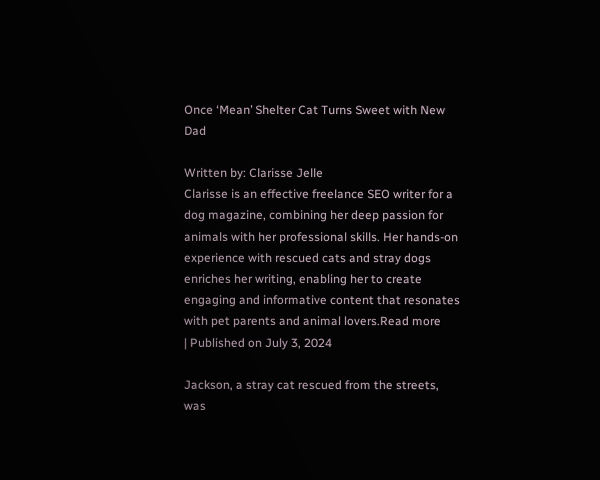Once ‘Mean’ Shelter Cat Turns Sweet with New Dad

Written by: Clarisse Jelle
Clarisse is an effective freelance SEO writer for a dog magazine, combining her deep passion for animals with her professional skills. Her hands-on experience with rescued cats and stray dogs enriches her writing, enabling her to create engaging and informative content that resonates with pet parents and animal lovers.Read more
| Published on July 3, 2024

Jackson, a stray cat rescued from the streets, was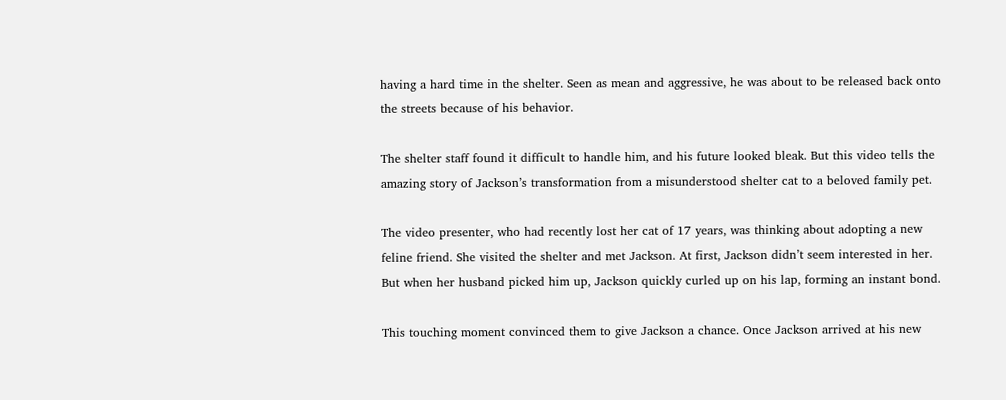having a hard time in the shelter. Seen as mean and aggressive, he was about to be released back onto the streets because of his behavior.

The shelter staff found it difficult to handle him, and his future looked bleak. But this video tells the amazing story of Jackson’s transformation from a misunderstood shelter cat to a beloved family pet.

The video presenter, who had recently lost her cat of 17 years, was thinking about adopting a new feline friend. She visited the shelter and met Jackson. At first, Jackson didn’t seem interested in her. But when her husband picked him up, Jackson quickly curled up on his lap, forming an instant bond.

This touching moment convinced them to give Jackson a chance. Once Jackson arrived at his new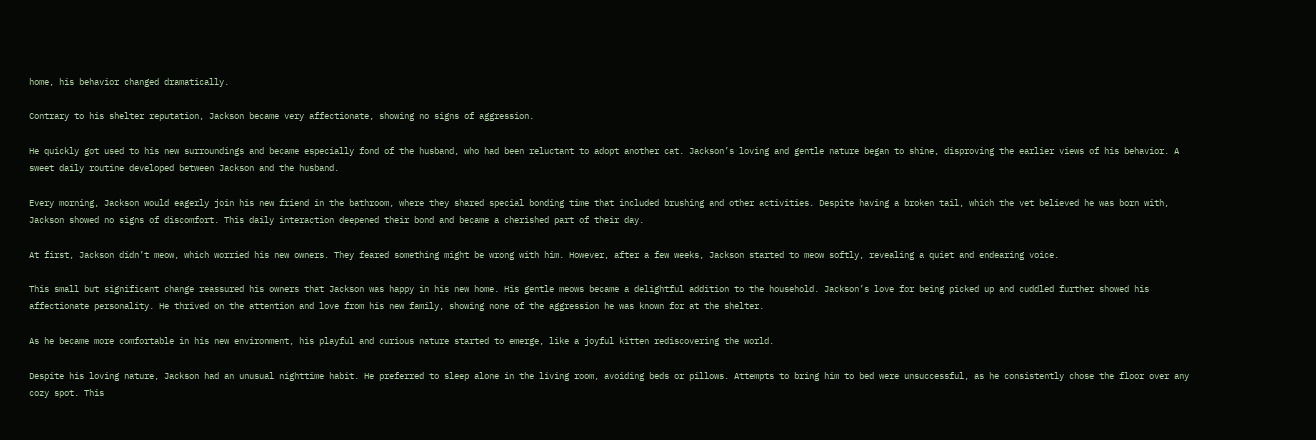home, his behavior changed dramatically.

Contrary to his shelter reputation, Jackson became very affectionate, showing no signs of aggression.

He quickly got used to his new surroundings and became especially fond of the husband, who had been reluctant to adopt another cat. Jackson’s loving and gentle nature began to shine, disproving the earlier views of his behavior. A sweet daily routine developed between Jackson and the husband.

Every morning, Jackson would eagerly join his new friend in the bathroom, where they shared special bonding time that included brushing and other activities. Despite having a broken tail, which the vet believed he was born with, Jackson showed no signs of discomfort. This daily interaction deepened their bond and became a cherished part of their day.

At first, Jackson didn’t meow, which worried his new owners. They feared something might be wrong with him. However, after a few weeks, Jackson started to meow softly, revealing a quiet and endearing voice.

This small but significant change reassured his owners that Jackson was happy in his new home. His gentle meows became a delightful addition to the household. Jackson’s love for being picked up and cuddled further showed his affectionate personality. He thrived on the attention and love from his new family, showing none of the aggression he was known for at the shelter.

As he became more comfortable in his new environment, his playful and curious nature started to emerge, like a joyful kitten rediscovering the world.

Despite his loving nature, Jackson had an unusual nighttime habit. He preferred to sleep alone in the living room, avoiding beds or pillows. Attempts to bring him to bed were unsuccessful, as he consistently chose the floor over any cozy spot. This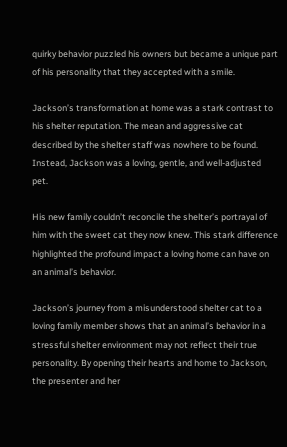quirky behavior puzzled his owners but became a unique part of his personality that they accepted with a smile.

Jackson’s transformation at home was a stark contrast to his shelter reputation. The mean and aggressive cat described by the shelter staff was nowhere to be found. Instead, Jackson was a loving, gentle, and well-adjusted pet.

His new family couldn’t reconcile the shelter’s portrayal of him with the sweet cat they now knew. This stark difference highlighted the profound impact a loving home can have on an animal’s behavior.

Jackson’s journey from a misunderstood shelter cat to a loving family member shows that an animal’s behavior in a stressful shelter environment may not reflect their true personality. By opening their hearts and home to Jackson, the presenter and her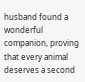husband found a wonderful companion, proving that every animal deserves a second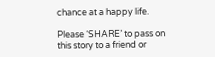chance at a happy life.

Please ‘SHARE’ to pass on this story to a friend or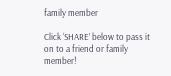family member

Click ‘SHARE’ below to pass it on to a friend or family member!